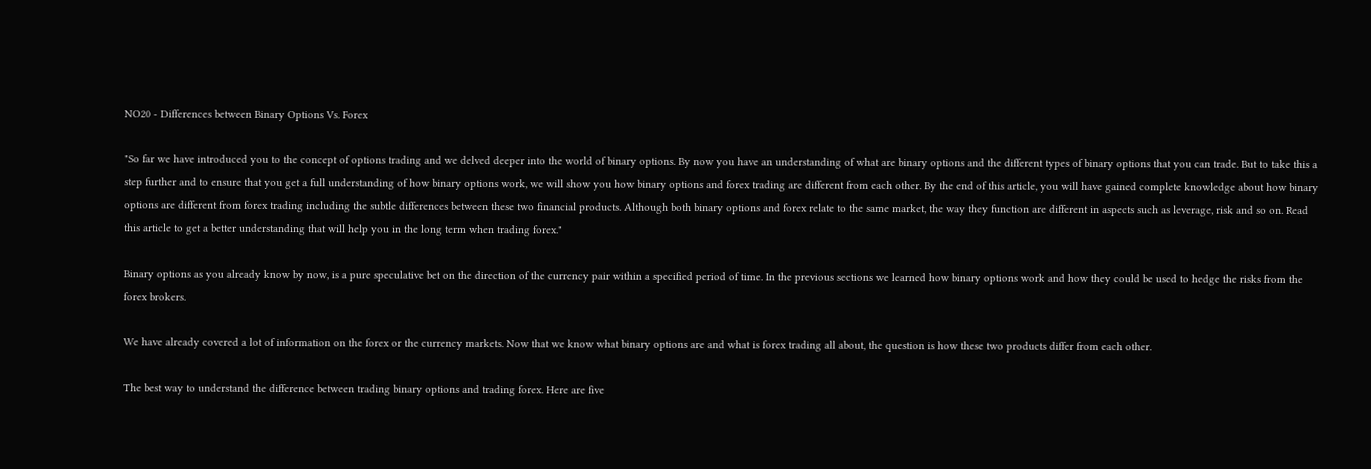NO20 - Differences between Binary Options Vs. Forex

"So far we have introduced you to the concept of options trading and we delved deeper into the world of binary options. By now you have an understanding of what are binary options and the different types of binary options that you can trade. But to take this a step further and to ensure that you get a full understanding of how binary options work, we will show you how binary options and forex trading are different from each other. By the end of this article, you will have gained complete knowledge about how binary options are different from forex trading including the subtle differences between these two financial products. Although both binary options and forex relate to the same market, the way they function are different in aspects such as leverage, risk and so on. Read this article to get a better understanding that will help you in the long term when trading forex."

Binary options as you already know by now, is a pure speculative bet on the direction of the currency pair within a specified period of time. In the previous sections we learned how binary options work and how they could be used to hedge the risks from the forex brokers.

We have already covered a lot of information on the forex or the currency markets. Now that we know what binary options are and what is forex trading all about, the question is how these two products differ from each other.

The best way to understand the difference between trading binary options and trading forex. Here are five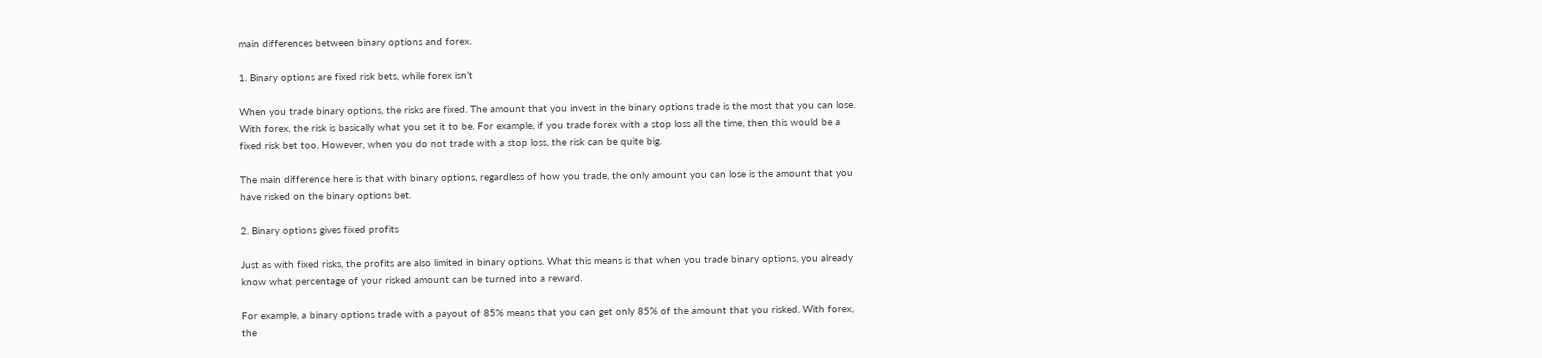main differences between binary options and forex.

1. Binary options are fixed risk bets, while forex isn’t

When you trade binary options, the risks are fixed. The amount that you invest in the binary options trade is the most that you can lose. With forex, the risk is basically what you set it to be. For example, if you trade forex with a stop loss all the time, then this would be a fixed risk bet too. However, when you do not trade with a stop loss, the risk can be quite big.

The main difference here is that with binary options, regardless of how you trade, the only amount you can lose is the amount that you have risked on the binary options bet.

2. Binary options gives fixed profits

Just as with fixed risks, the profits are also limited in binary options. What this means is that when you trade binary options, you already know what percentage of your risked amount can be turned into a reward.

For example, a binary options trade with a payout of 85% means that you can get only 85% of the amount that you risked. With forex, the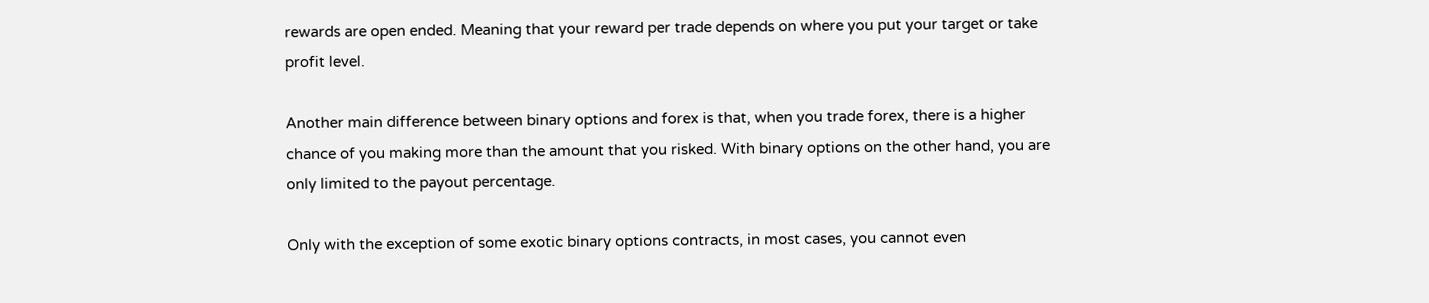rewards are open ended. Meaning that your reward per trade depends on where you put your target or take profit level.

Another main difference between binary options and forex is that, when you trade forex, there is a higher chance of you making more than the amount that you risked. With binary options on the other hand, you are only limited to the payout percentage.

Only with the exception of some exotic binary options contracts, in most cases, you cannot even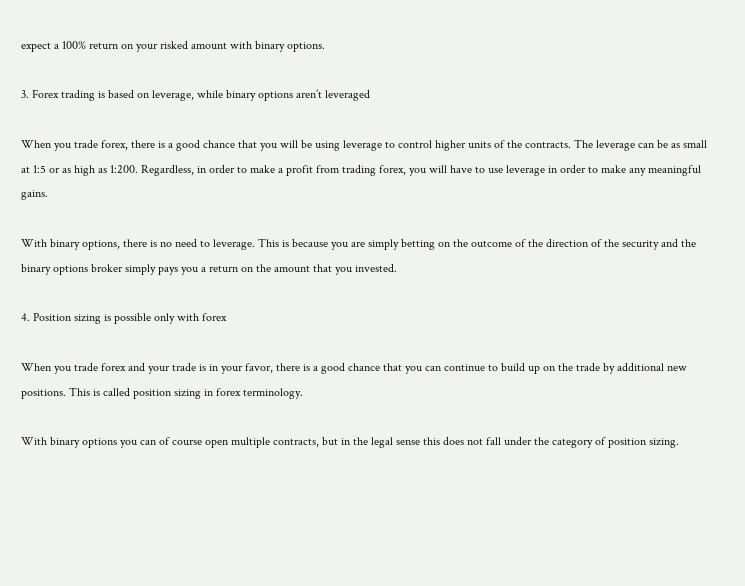expect a 100% return on your risked amount with binary options.

3. Forex trading is based on leverage, while binary options aren’t leveraged

When you trade forex, there is a good chance that you will be using leverage to control higher units of the contracts. The leverage can be as small at 1:5 or as high as 1:200. Regardless, in order to make a profit from trading forex, you will have to use leverage in order to make any meaningful gains.

With binary options, there is no need to leverage. This is because you are simply betting on the outcome of the direction of the security and the binary options broker simply pays you a return on the amount that you invested.

4. Position sizing is possible only with forex

When you trade forex and your trade is in your favor, there is a good chance that you can continue to build up on the trade by additional new positions. This is called position sizing in forex terminology.

With binary options you can of course open multiple contracts, but in the legal sense this does not fall under the category of position sizing.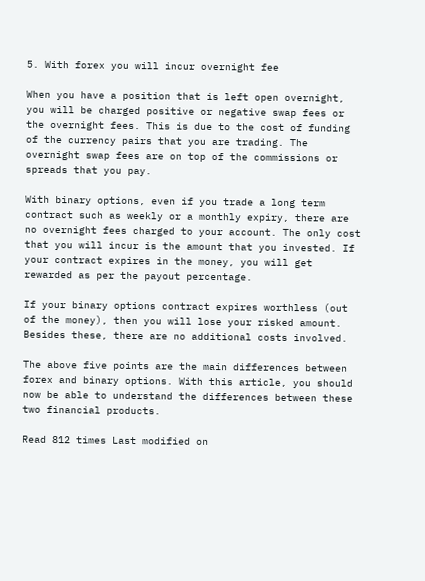5. With forex you will incur overnight fee

When you have a position that is left open overnight, you will be charged positive or negative swap fees or the overnight fees. This is due to the cost of funding of the currency pairs that you are trading. The overnight swap fees are on top of the commissions or spreads that you pay.

With binary options, even if you trade a long term contract such as weekly or a monthly expiry, there are no overnight fees charged to your account. The only cost that you will incur is the amount that you invested. If your contract expires in the money, you will get rewarded as per the payout percentage.

If your binary options contract expires worthless (out of the money), then you will lose your risked amount. Besides these, there are no additional costs involved.

The above five points are the main differences between forex and binary options. With this article, you should now be able to understand the differences between these two financial products.

Read 812 times Last modified on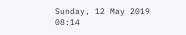Sunday, 12 May 2019 08:14